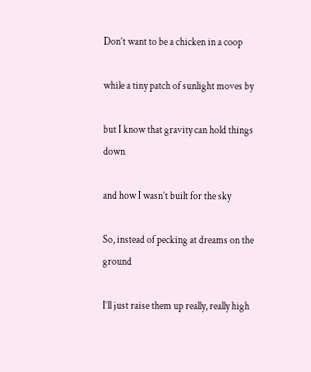Don’t want to be a chicken in a coop

while a tiny patch of sunlight moves by

but I know that gravity can hold things down

and how I wasn’t built for the sky

So, instead of pecking at dreams on the ground

I’ll just raise them up really, really high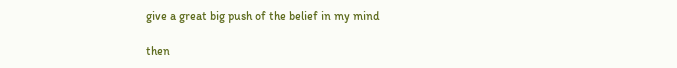give a great big push of the belief in my mind

then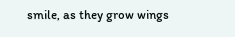smile, as they grow wings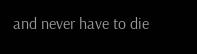and never have to die